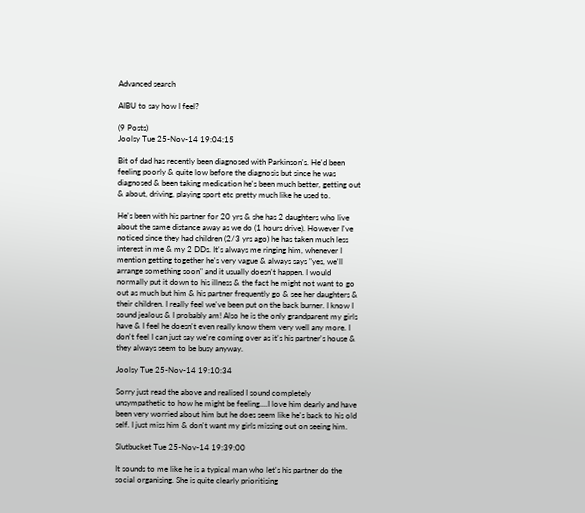Advanced search

AIBU to say how I feel?

(9 Posts)
Joolsy Tue 25-Nov-14 19:04:15

Bit of dad has recently been diagnosed with Parkinson's. He'd been feeling poorly & quite low before the diagnosis but since he was diagnosed & been taking medication he's been much better, getting out & about, driving, playing sport etc pretty much like he used to.

He's been with his partner for 20 yrs & she has 2 daughters who live about the same distance away as we do (1 hours drive). However I've noticed since they had children (2/3 yrs ago) he has taken much less interest in me & my 2 DDs. It's always me ringing him, whenever I mention getting together he's very vague & always says "yes, we'll arrange something soon" and it usually doesn't happen. I would normally put it down to his illness & the fact he might not want to go out as much but him & his partner frequently go & see her daughters & their children. I really feel we've been put on the back burner. I know I sound jealous & I probably am! Also he is the only grandparent my girls have & I feel he doesn't even really know them very well any more. I don't feel I can just say we're coming over as it's his partner's house & they always seem to be busy anyway.

Joolsy Tue 25-Nov-14 19:10:34

Sorry just read the above and realised I sound completely unsympathetic to how he might be feeling....I love him dearly and have been very worried about him but he does seem like he's back to his old self. I just miss him & don't want my girls missing out on seeing him.

Slutbucket Tue 25-Nov-14 19:39:00

It sounds to me like he is a typical man who let's his partner do the social organising. She is quite clearly prioritising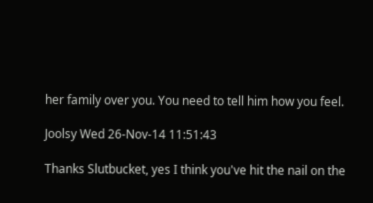her family over you. You need to tell him how you feel.

Joolsy Wed 26-Nov-14 11:51:43

Thanks Slutbucket, yes I think you've hit the nail on the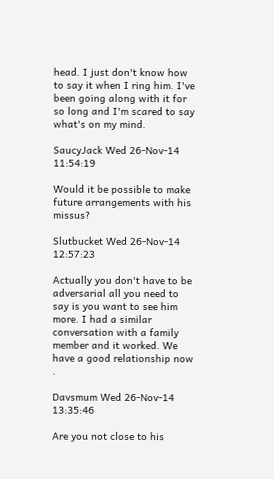head. I just don't know how to say it when I ring him. I've been going along with it for so long and I'm scared to say what's on my mind.

SaucyJack Wed 26-Nov-14 11:54:19

Would it be possible to make future arrangements with his missus?

Slutbucket Wed 26-Nov-14 12:57:23

Actually you don't have to be adversarial all you need to say is you want to see him more. I had a similar conversation with a family member and it worked. We have a good relationship now .

Davsmum Wed 26-Nov-14 13:35:46

Are you not close to his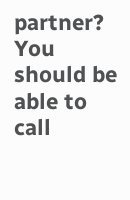partner? You should be able to call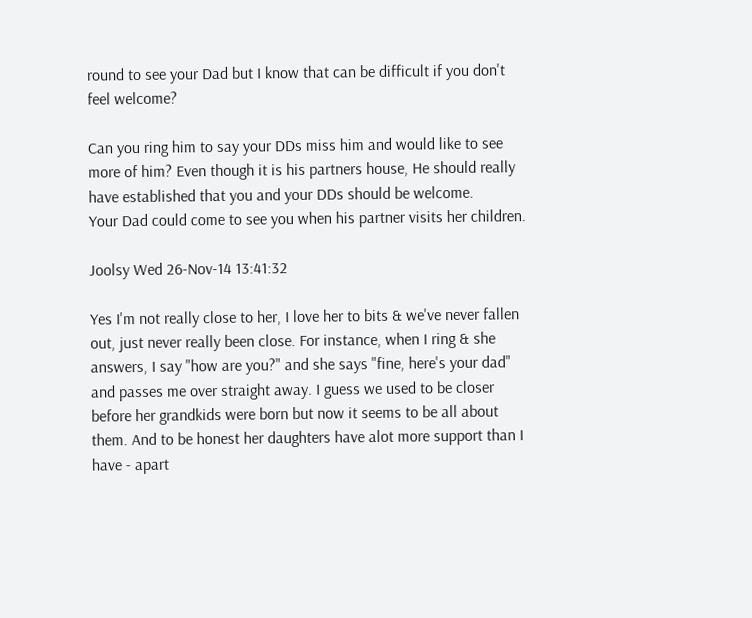round to see your Dad but I know that can be difficult if you don't feel welcome?

Can you ring him to say your DDs miss him and would like to see more of him? Even though it is his partners house, He should really have established that you and your DDs should be welcome.
Your Dad could come to see you when his partner visits her children.

Joolsy Wed 26-Nov-14 13:41:32

Yes I'm not really close to her, I love her to bits & we've never fallen out, just never really been close. For instance, when I ring & she answers, I say "how are you?" and she says "fine, here's your dad" and passes me over straight away. I guess we used to be closer before her grandkids were born but now it seems to be all about them. And to be honest her daughters have alot more support than I have - apart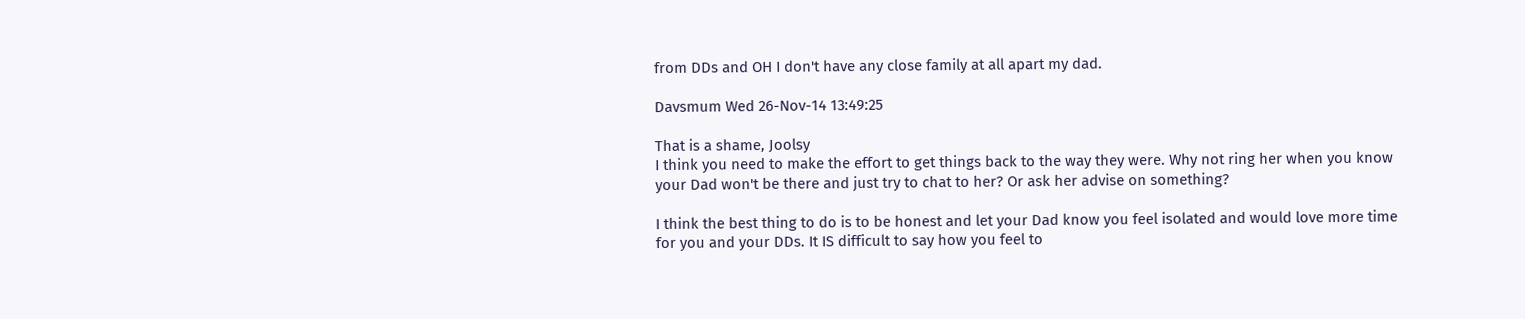from DDs and OH I don't have any close family at all apart my dad.

Davsmum Wed 26-Nov-14 13:49:25

That is a shame, Joolsy
I think you need to make the effort to get things back to the way they were. Why not ring her when you know your Dad won't be there and just try to chat to her? Or ask her advise on something?

I think the best thing to do is to be honest and let your Dad know you feel isolated and would love more time for you and your DDs. It IS difficult to say how you feel to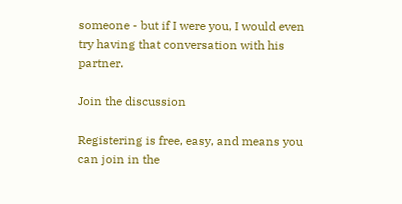someone - but if I were you, I would even try having that conversation with his partner.

Join the discussion

Registering is free, easy, and means you can join in the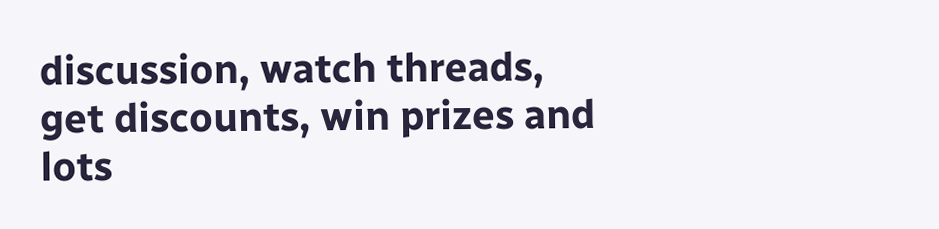discussion, watch threads, get discounts, win prizes and lots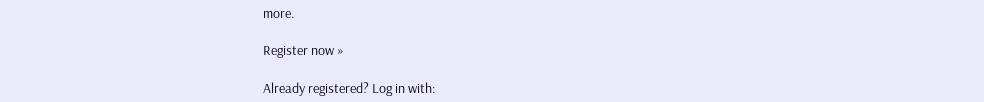more.

Register now »

Already registered? Log in with: